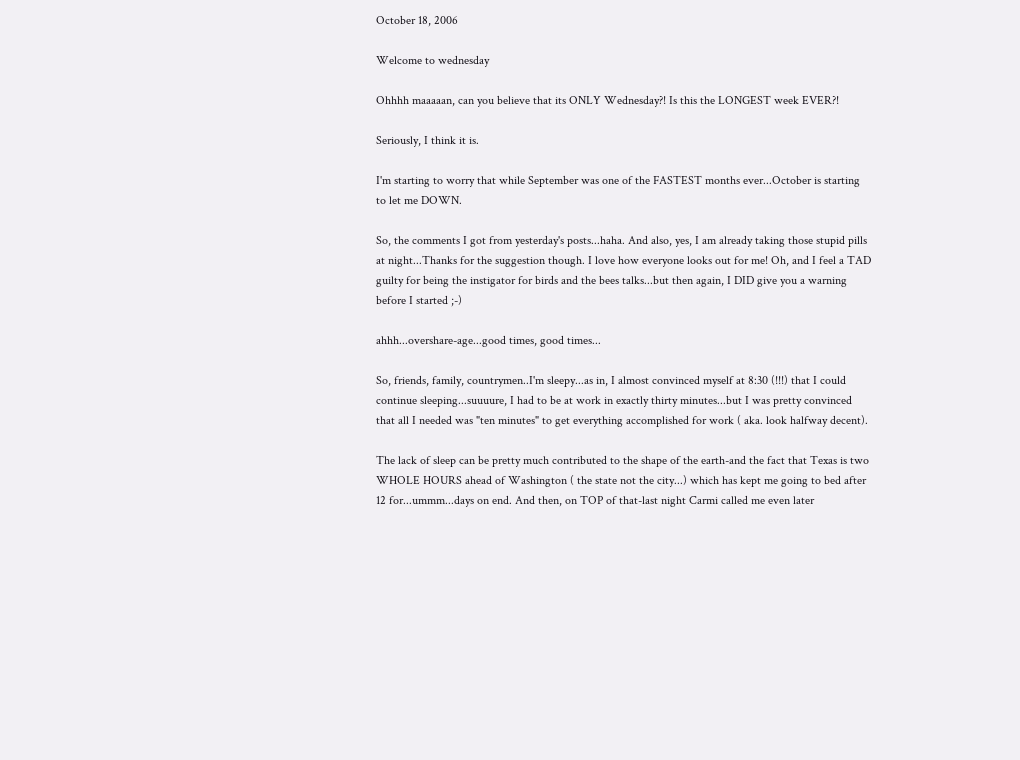October 18, 2006

Welcome to wednesday

Ohhhh maaaaan, can you believe that its ONLY Wednesday?! Is this the LONGEST week EVER?!

Seriously, I think it is.

I'm starting to worry that while September was one of the FASTEST months ever...October is starting to let me DOWN.

So, the comments I got from yesterday's posts...haha. And also, yes, I am already taking those stupid pills at night...Thanks for the suggestion though. I love how everyone looks out for me! Oh, and I feel a TAD guilty for being the instigator for birds and the bees talks...but then again, I DID give you a warning before I started ;-)

ahhh...overshare-age...good times, good times...

So, friends, family, countrymen..I'm sleepy...as in, I almost convinced myself at 8:30 (!!!) that I could continue sleeping...suuuure, I had to be at work in exactly thirty minutes...but I was pretty convinced that all I needed was "ten minutes" to get everything accomplished for work ( aka. look halfway decent).

The lack of sleep can be pretty much contributed to the shape of the earth-and the fact that Texas is two WHOLE HOURS ahead of Washington ( the state not the city...) which has kept me going to bed after 12 for...ummm...days on end. And then, on TOP of that-last night Carmi called me even later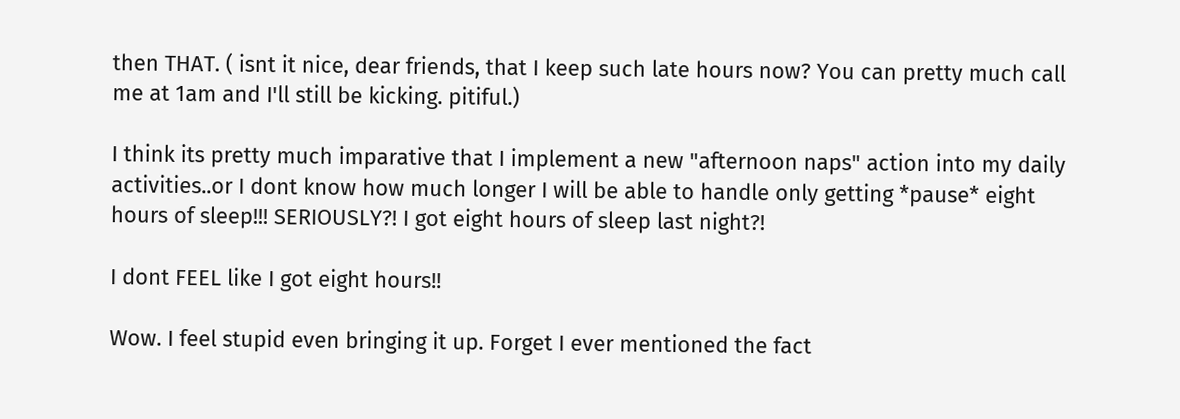then THAT. ( isnt it nice, dear friends, that I keep such late hours now? You can pretty much call me at 1am and I'll still be kicking. pitiful.)

I think its pretty much imparative that I implement a new "afternoon naps" action into my daily activities..or I dont know how much longer I will be able to handle only getting *pause* eight hours of sleep!!! SERIOUSLY?! I got eight hours of sleep last night?!

I dont FEEL like I got eight hours!!

Wow. I feel stupid even bringing it up. Forget I ever mentioned the fact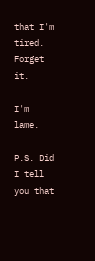that I'm tired.
Forget it.

I'm lame.

P.S. Did I tell you that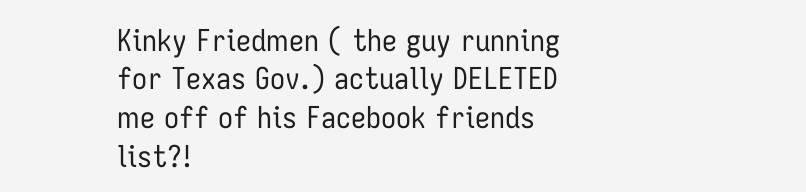Kinky Friedmen ( the guy running for Texas Gov.) actually DELETED me off of his Facebook friends list?!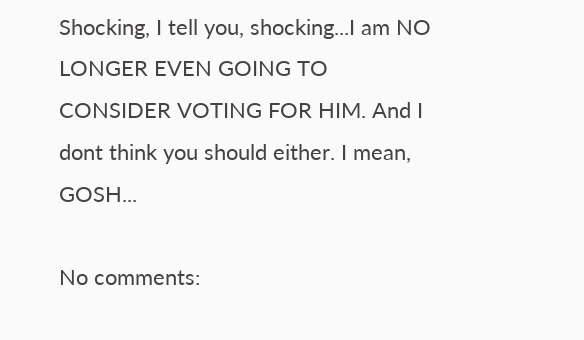Shocking, I tell you, shocking...I am NO LONGER EVEN GOING TO CONSIDER VOTING FOR HIM. And I dont think you should either. I mean, GOSH...

No comments: